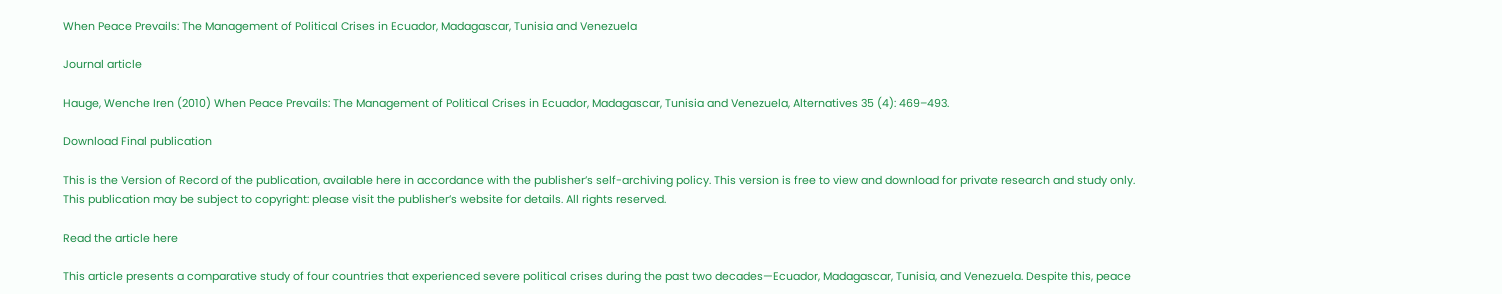When Peace Prevails: The Management of Political Crises in Ecuador, Madagascar, Tunisia and Venezuela

Journal article

Hauge, Wenche Iren (2010) When Peace Prevails: The Management of Political Crises in Ecuador, Madagascar, Tunisia and Venezuela, Alternatives 35 (4): 469–493.

Download Final publication

This is the Version of Record of the publication, available here in accordance with the publisher’s self-archiving policy. This version is free to view and download for private research and study only. This publication may be subject to copyright: please visit the publisher’s website for details. All rights reserved.

Read the article here

This article presents a comparative study of four countries that experienced severe political crises during the past two decades—Ecuador, Madagascar, Tunisia, and Venezuela. Despite this, peace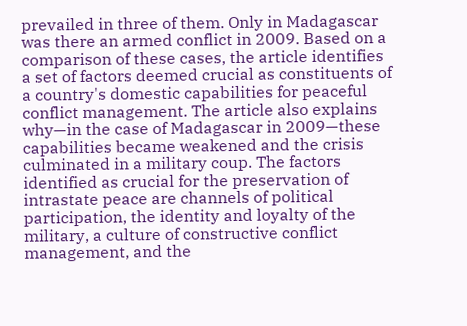prevailed in three of them. Only in Madagascar was there an armed conflict in 2009. Based on a comparison of these cases, the article identifies a set of factors deemed crucial as constituents of a country's domestic capabilities for peaceful conflict management. The article also explains why—in the case of Madagascar in 2009—these capabilities became weakened and the crisis culminated in a military coup. The factors identified as crucial for the preservation of intrastate peace are channels of political participation, the identity and loyalty of the military, a culture of constructive conflict management, and the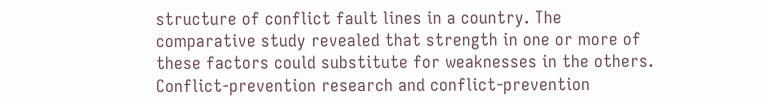structure of conflict fault lines in a country. The comparative study revealed that strength in one or more of these factors could substitute for weaknesses in the others. Conflict-prevention research and conflict-prevention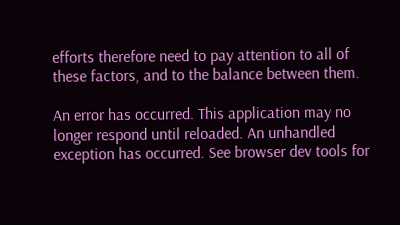efforts therefore need to pay attention to all of these factors, and to the balance between them.

An error has occurred. This application may no longer respond until reloaded. An unhandled exception has occurred. See browser dev tools for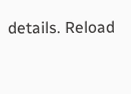details. Reload